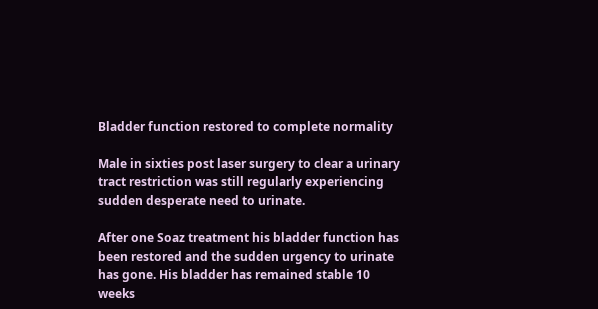Bladder function restored to complete normality

Male in sixties post laser surgery to clear a urinary tract restriction was still regularly experiencing sudden desperate need to urinate.

After one Soaz treatment his bladder function has been restored and the sudden urgency to urinate has gone. His bladder has remained stable 10 weeks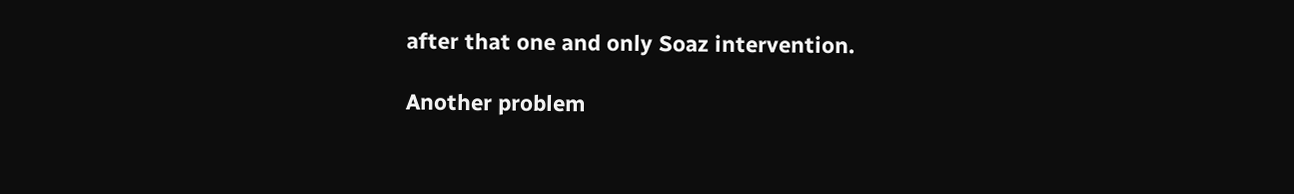after that one and only Soaz intervention.

Another problem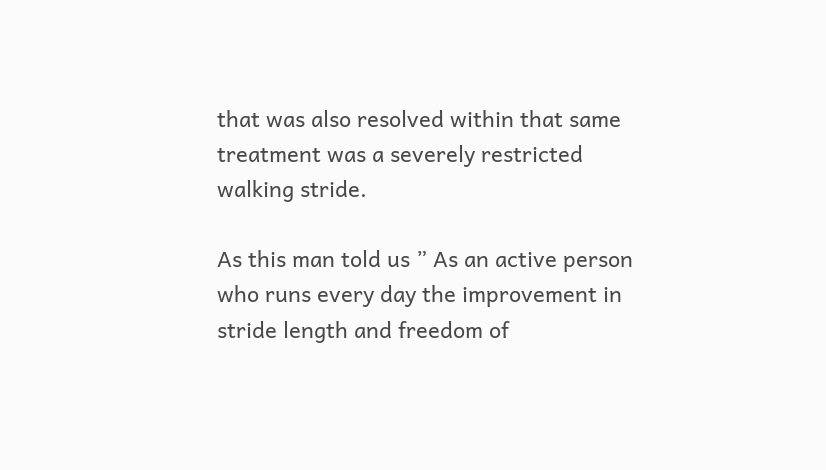that was also resolved within that same treatment was a severely restricted walking stride.

As this man told us ” As an active person who runs every day the improvement in stride length and freedom of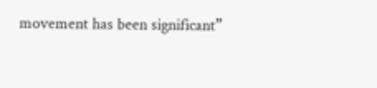movement has been significant”